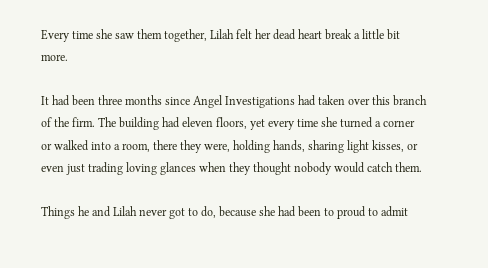Every time she saw them together, Lilah felt her dead heart break a little bit more.

It had been three months since Angel Investigations had taken over this branch of the firm. The building had eleven floors, yet every time she turned a corner or walked into a room, there they were, holding hands, sharing light kisses, or even just trading loving glances when they thought nobody would catch them.

Things he and Lilah never got to do, because she had been to proud to admit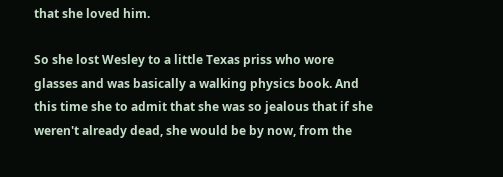that she loved him.

So she lost Wesley to a little Texas priss who wore glasses and was basically a walking physics book. And this time she to admit that she was so jealous that if she weren't already dead, she would be by now, from the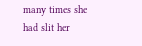many times she had slit her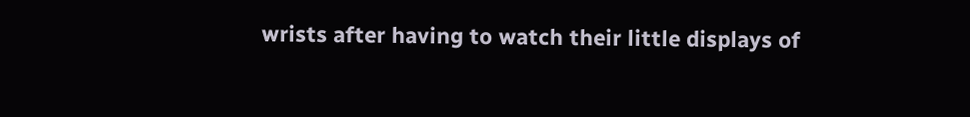wrists after having to watch their little displays of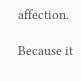affection.

Because it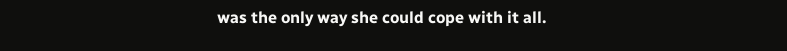was the only way she could cope with it all.